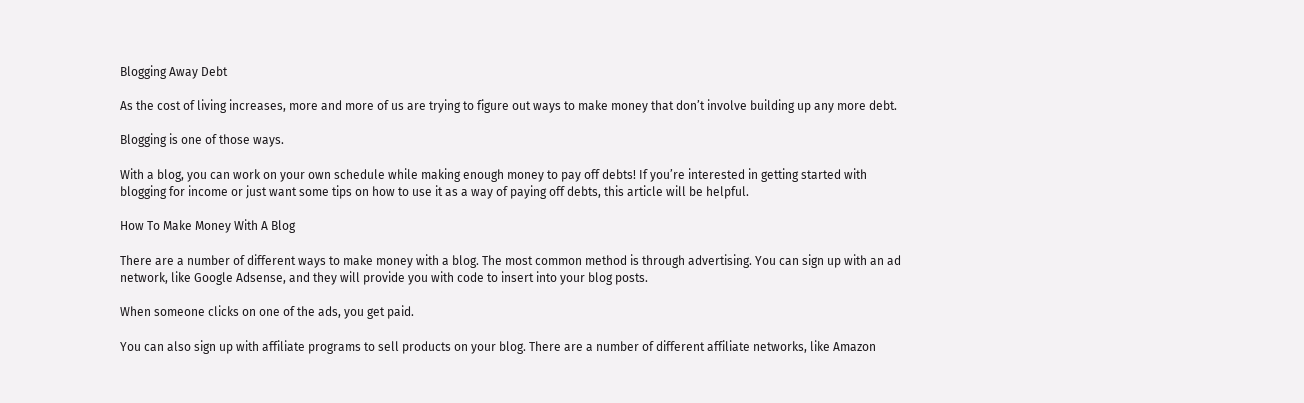Blogging Away Debt

As the cost of living increases, more and more of us are trying to figure out ways to make money that don’t involve building up any more debt.

Blogging is one of those ways.

With a blog, you can work on your own schedule while making enough money to pay off debts! If you’re interested in getting started with blogging for income or just want some tips on how to use it as a way of paying off debts, this article will be helpful.

How To Make Money With A Blog

There are a number of different ways to make money with a blog. The most common method is through advertising. You can sign up with an ad network, like Google Adsense, and they will provide you with code to insert into your blog posts.

When someone clicks on one of the ads, you get paid.

You can also sign up with affiliate programs to sell products on your blog. There are a number of different affiliate networks, like Amazon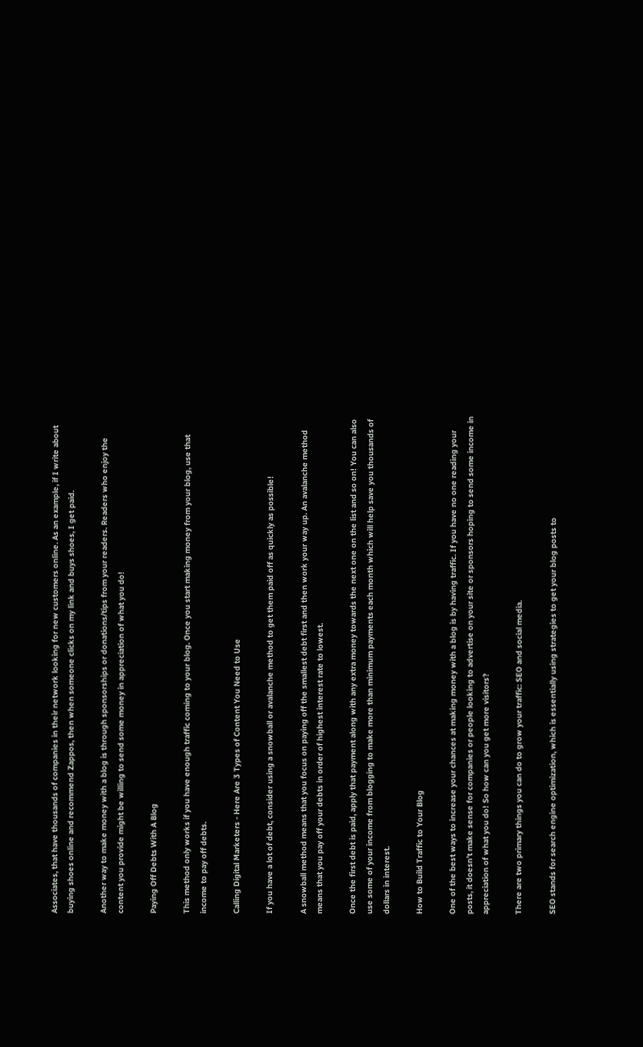Associates, that have thousands of companies in their network looking for new customers online. As an example, if I write about buying shoes online and recommend Zappos, then when someone clicks on my link and buys shoes, I get paid.

Another way to make money with a blog is through sponsorships or donations/tips from your readers. Readers who enjoy the content you provide might be willing to send some money in appreciation of what you do!

Paying Off Debts With A Blog

This method only works if you have enough traffic coming to your blog. Once you start making money from your blog, use that income to pay off debts.

Calling Digital Marketers - Here Are 3 Types of Content You Need to Use

If you have a lot of debt, consider using a snowball or avalanche method to get them paid off as quickly as possible!

A snowball method means that you focus on paying off the smallest debt first and then work your way up. An avalanche method means that you pay off your debts in order of highest interest rate to lowest.

Once the first debt is paid, apply that payment along with any extra money towards the next one on the list and so on! You can also use some of your income from blogging to make more than minimum payments each month which will help save you thousands of dollars in interest.

How to Build Traffic to Your Blog

One of the best ways to increase your chances at making money with a blog is by having traffic. If you have no one reading your posts, it doesn’t make sense for companies or people looking to advertise on your site or sponsors hoping to send some income in appreciation of what you do! So how can you get more visitors?

There are two primary things you can do to grow your traffic: SEO and social media.

SEO stands for search engine optimization, which is essentially using strategies to get your blog posts to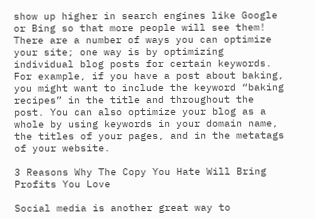show up higher in search engines like Google or Bing so that more people will see them! There are a number of ways you can optimize your site; one way is by optimizing individual blog posts for certain keywords. For example, if you have a post about baking, you might want to include the keyword “baking recipes” in the title and throughout the post. You can also optimize your blog as a whole by using keywords in your domain name, the titles of your pages, and in the metatags of your website.

3 Reasons Why The Copy You Hate Will Bring Profits You Love

Social media is another great way to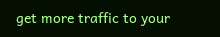get more traffic to your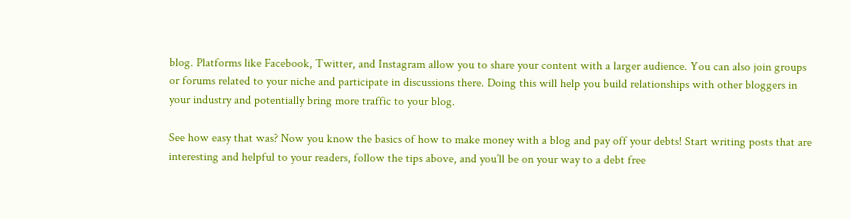blog. Platforms like Facebook, Twitter, and Instagram allow you to share your content with a larger audience. You can also join groups or forums related to your niche and participate in discussions there. Doing this will help you build relationships with other bloggers in your industry and potentially bring more traffic to your blog.

See how easy that was? Now you know the basics of how to make money with a blog and pay off your debts! Start writing posts that are interesting and helpful to your readers, follow the tips above, and you’ll be on your way to a debt free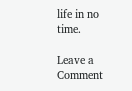life in no time.

Leave a Comment